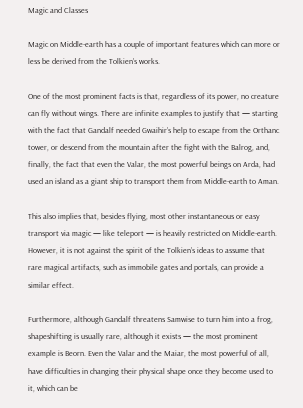Magic and Classes

Magic on Middle-earth has a couple of important features which can more or less be derived from the Tolkien’s works.

One of the most prominent facts is that, regardless of its power, no creature can fly without wings. There are infinite examples to justify that — starting with the fact that Gandalf needed Gwaihir’s help to escape from the Orthanc tower, or descend from the mountain after the fight with the Balrog, and, finally, the fact that even the Valar, the most powerful beings on Arda, had used an island as a giant ship to transport them from Middle-earth to Aman.

This also implies that, besides flying, most other instantaneous or easy transport via magic — like teleport — is heavily restricted on Middle-earth. However, it is not against the spirit of the Tolkien’s ideas to assume that rare magical artifacts, such as immobile gates and portals, can provide a similar effect.

Furthermore, although Gandalf threatens Samwise to turn him into a frog, shapeshifting is usually rare, although it exists — the most prominent example is Beorn. Even the Valar and the Maiar, the most powerful of all, have difficulties in changing their physical shape once they become used to it, which can be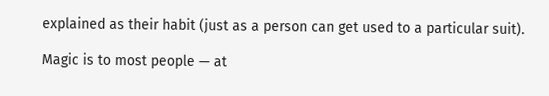explained as their habit (just as a person can get used to a particular suit).

Magic is to most people — at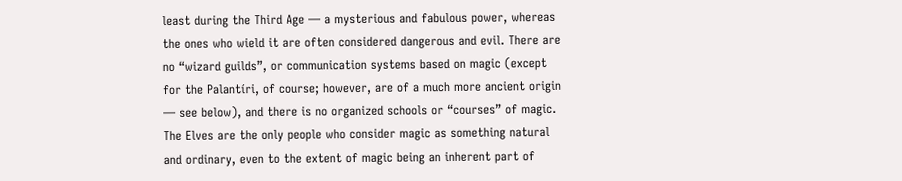least during the Third Age — a mysterious and fabulous power, whereas the ones who wield it are often considered dangerous and evil. There are no “wizard guilds”, or communication systems based on magic (except for the Palantíri, of course; however, are of a much more ancient origin — see below), and there is no organized schools or “courses” of magic. The Elves are the only people who consider magic as something natural and ordinary, even to the extent of magic being an inherent part of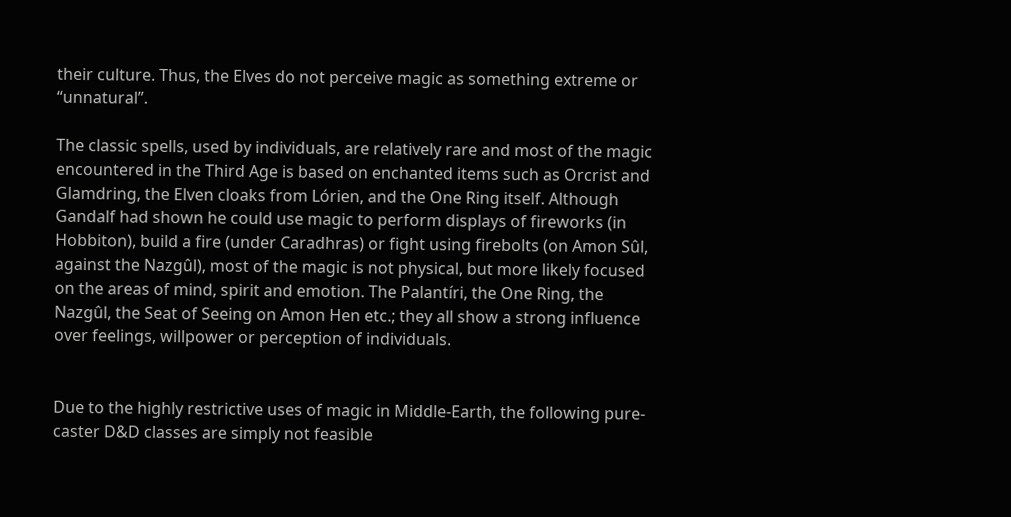their culture. Thus, the Elves do not perceive magic as something extreme or “unnatural”.

The classic spells, used by individuals, are relatively rare and most of the magic encountered in the Third Age is based on enchanted items such as Orcrist and Glamdring, the Elven cloaks from Lórien, and the One Ring itself. Although Gandalf had shown he could use magic to perform displays of fireworks (in Hobbiton), build a fire (under Caradhras) or fight using firebolts (on Amon Sûl, against the Nazgûl), most of the magic is not physical, but more likely focused on the areas of mind, spirit and emotion. The Palantíri, the One Ring, the Nazgûl, the Seat of Seeing on Amon Hen etc.; they all show a strong influence over feelings, willpower or perception of individuals.


Due to the highly restrictive uses of magic in Middle-Earth, the following pure-caster D&D classes are simply not feasible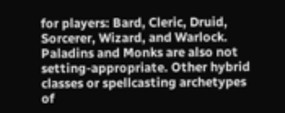for players: Bard, Cleric, Druid, Sorcerer, Wizard, and Warlock. Paladins and Monks are also not setting-appropriate. Other hybrid classes or spellcasting archetypes of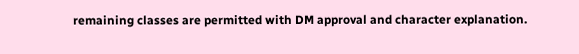remaining classes are permitted with DM approval and character explanation.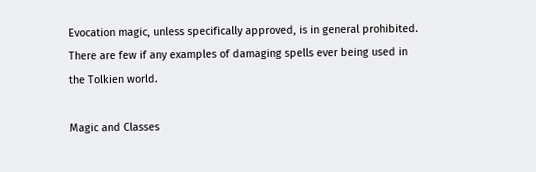Evocation magic, unless specifically approved, is in general prohibited. There are few if any examples of damaging spells ever being used in the Tolkien world.

Magic and Classes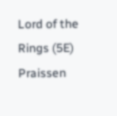Lord of the Rings (5E) Praissen